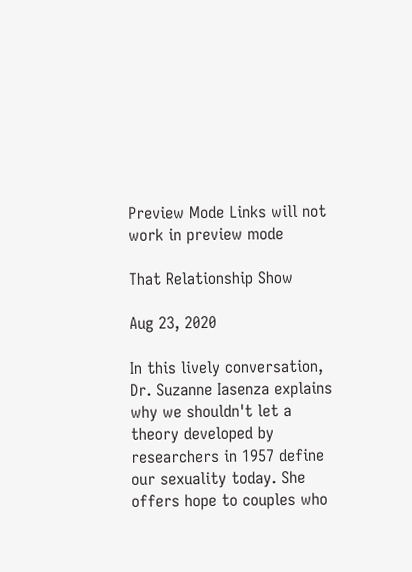Preview Mode Links will not work in preview mode

That Relationship Show

Aug 23, 2020

In this lively conversation, Dr. Suzanne Iasenza explains why we shouldn't let a theory developed by researchers in 1957 define our sexuality today. She offers hope to couples who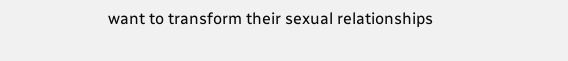want to transform their sexual relationships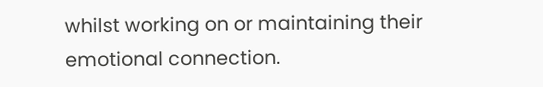whilst working on or maintaining their emotional connection.